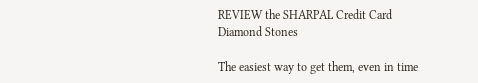REVIEW the SHARPAL Credit Card Diamond Stones

The easiest way to get them, even in time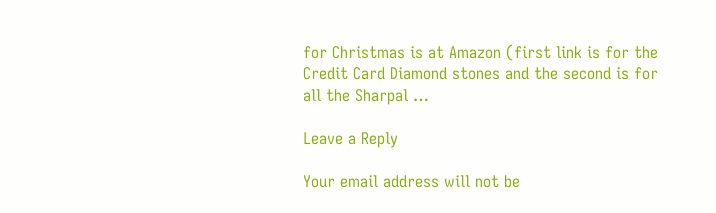for Christmas is at Amazon (first link is for the Credit Card Diamond stones and the second is for all the Sharpal …

Leave a Reply

Your email address will not be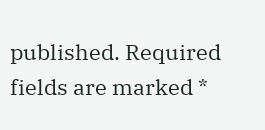published. Required fields are marked *